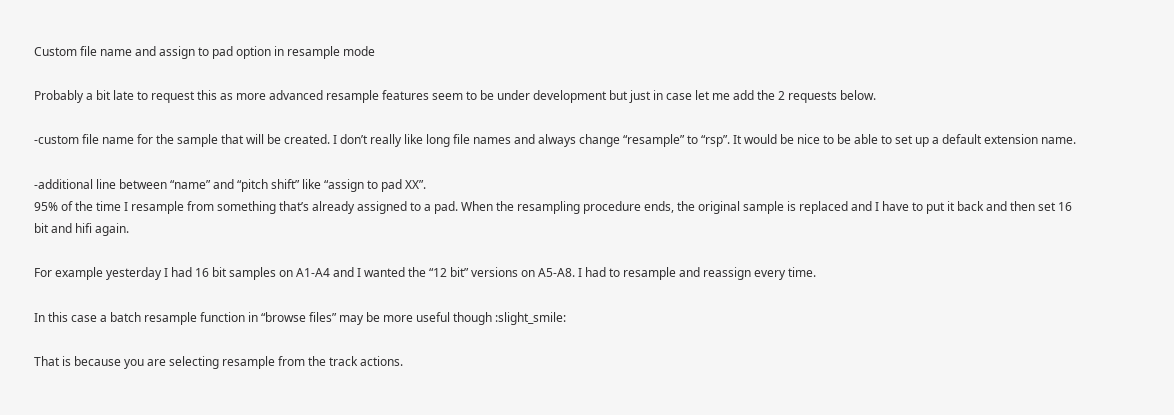Custom file name and assign to pad option in resample mode

Probably a bit late to request this as more advanced resample features seem to be under development but just in case let me add the 2 requests below.

-custom file name for the sample that will be created. I don’t really like long file names and always change “resample” to “rsp”. It would be nice to be able to set up a default extension name.

-additional line between “name” and “pitch shift” like “assign to pad XX”.
95% of the time I resample from something that’s already assigned to a pad. When the resampling procedure ends, the original sample is replaced and I have to put it back and then set 16 bit and hifi again.

For example yesterday I had 16 bit samples on A1-A4 and I wanted the “12 bit” versions on A5-A8. I had to resample and reassign every time.

In this case a batch resample function in “browse files” may be more useful though :slight_smile:

That is because you are selecting resample from the track actions.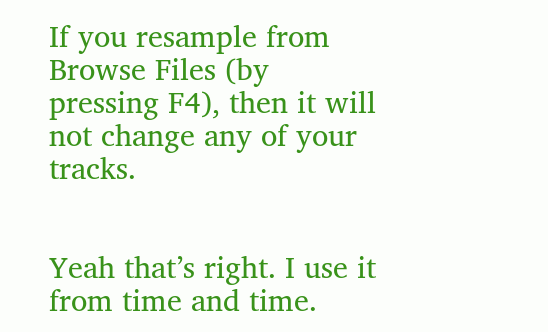If you resample from Browse Files (by pressing F4), then it will not change any of your tracks.


Yeah that’s right. I use it from time and time.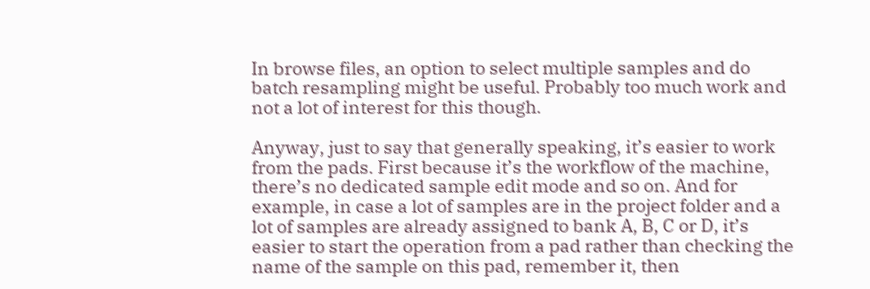In browse files, an option to select multiple samples and do batch resampling might be useful. Probably too much work and not a lot of interest for this though.

Anyway, just to say that generally speaking, it’s easier to work from the pads. First because it’s the workflow of the machine, there’s no dedicated sample edit mode and so on. And for example, in case a lot of samples are in the project folder and a lot of samples are already assigned to bank A, B, C or D, it’s easier to start the operation from a pad rather than checking the name of the sample on this pad, remember it, then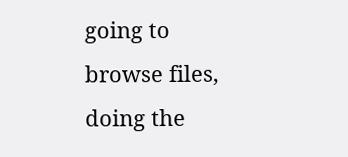going to browse files, doing the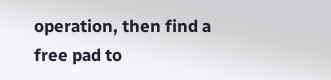operation, then find a free pad to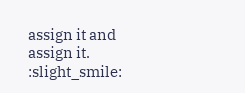assign it and assign it. :slight_smile: